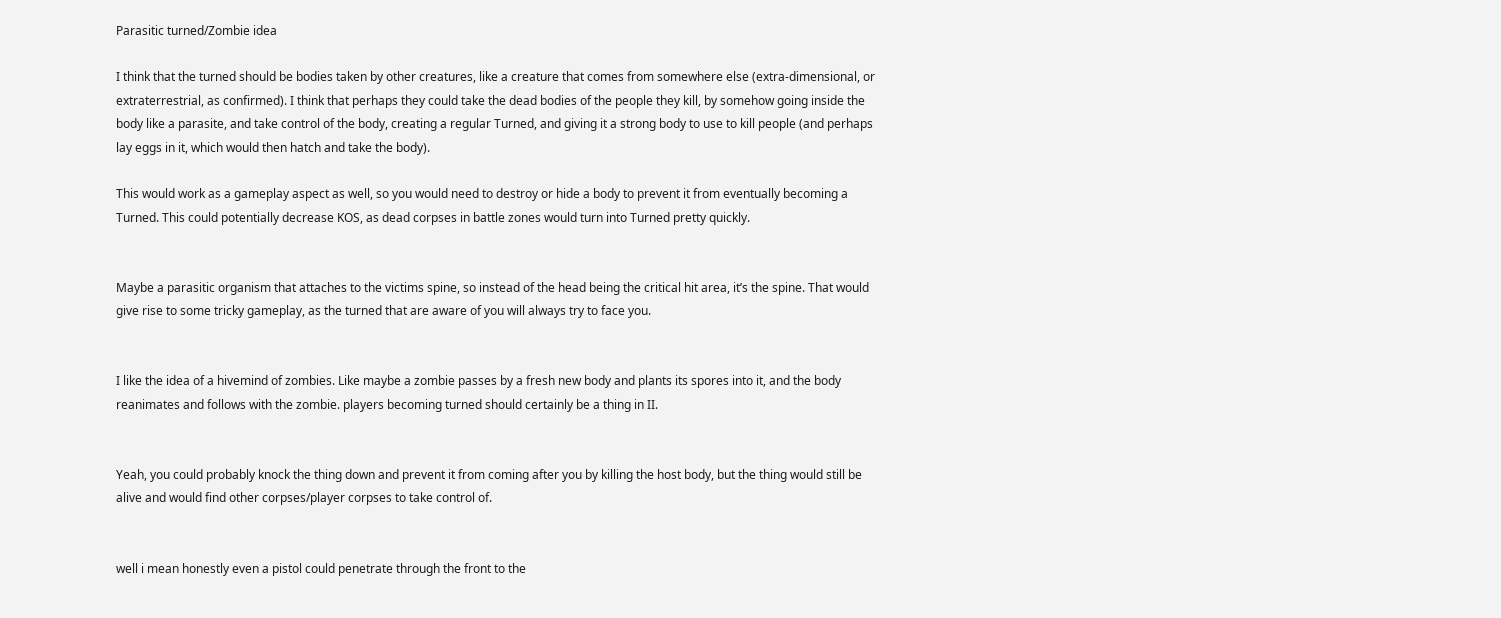Parasitic turned/Zombie idea

I think that the turned should be bodies taken by other creatures, like a creature that comes from somewhere else (extra-dimensional, or extraterrestrial, as confirmed). I think that perhaps they could take the dead bodies of the people they kill, by somehow going inside the body like a parasite, and take control of the body, creating a regular Turned, and giving it a strong body to use to kill people (and perhaps lay eggs in it, which would then hatch and take the body).

This would work as a gameplay aspect as well, so you would need to destroy or hide a body to prevent it from eventually becoming a Turned. This could potentially decrease KOS, as dead corpses in battle zones would turn into Turned pretty quickly.


Maybe a parasitic organism that attaches to the victims spine, so instead of the head being the critical hit area, it’s the spine. That would give rise to some tricky gameplay, as the turned that are aware of you will always try to face you.


I like the idea of a hivemind of zombies. Like maybe a zombie passes by a fresh new body and plants its spores into it, and the body reanimates and follows with the zombie. players becoming turned should certainly be a thing in II.


Yeah, you could probably knock the thing down and prevent it from coming after you by killing the host body, but the thing would still be alive and would find other corpses/player corpses to take control of.


well i mean honestly even a pistol could penetrate through the front to the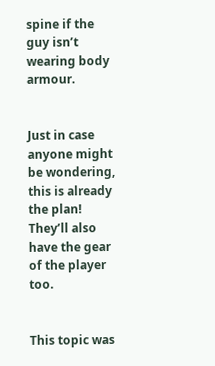spine if the guy isn’t wearing body armour.


Just in case anyone might be wondering, this is already the plan! They’ll also have the gear of the player too.


This topic was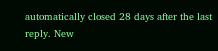automatically closed 28 days after the last reply. New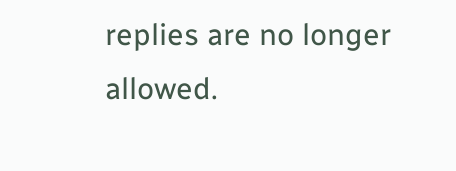replies are no longer allowed.